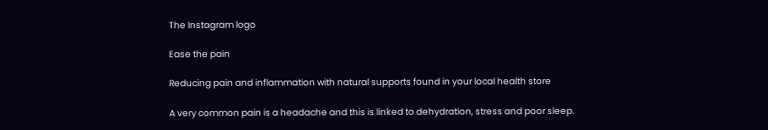The Instagram logo

Ease the pain

Reducing pain and inflammation with natural supports found in your local health store

A very common pain is a headache and this is linked to dehydration, stress and poor sleep.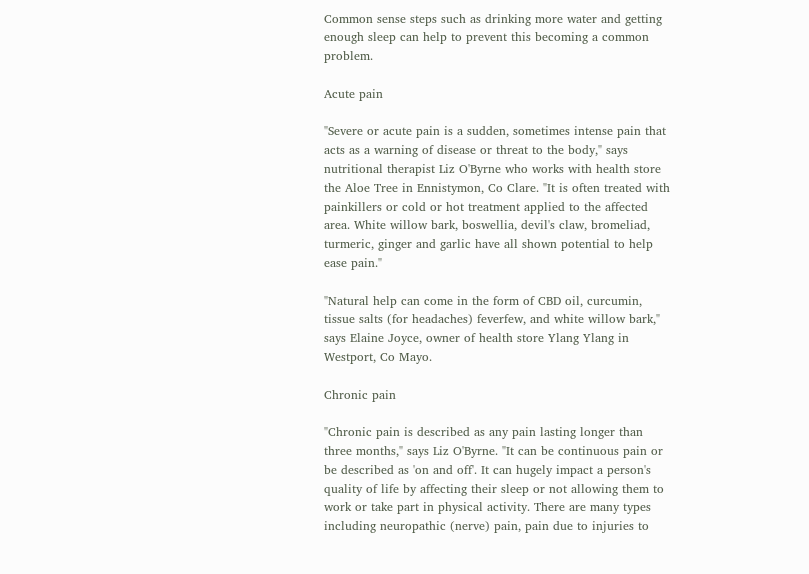Common sense steps such as drinking more water and getting enough sleep can help to prevent this becoming a common problem.

Acute pain

"Severe or acute pain is a sudden, sometimes intense pain that acts as a warning of disease or threat to the body," says nutritional therapist Liz O'Byrne who works with health store the Aloe Tree in Ennistymon, Co Clare. "It is often treated with painkillers or cold or hot treatment applied to the affected area. White willow bark, boswellia, devil's claw, bromeliad, turmeric, ginger and garlic have all shown potential to help ease pain."

"Natural help can come in the form of CBD oil, curcumin, tissue salts (for headaches) feverfew, and white willow bark," says Elaine Joyce, owner of health store Ylang Ylang in Westport, Co Mayo.

Chronic pain

"Chronic pain is described as any pain lasting longer than three months," says Liz O'Byrne. "It can be continuous pain or be described as 'on and off'. It can hugely impact a person's quality of life by affecting their sleep or not allowing them to work or take part in physical activity. There are many types including neuropathic (nerve) pain, pain due to injuries to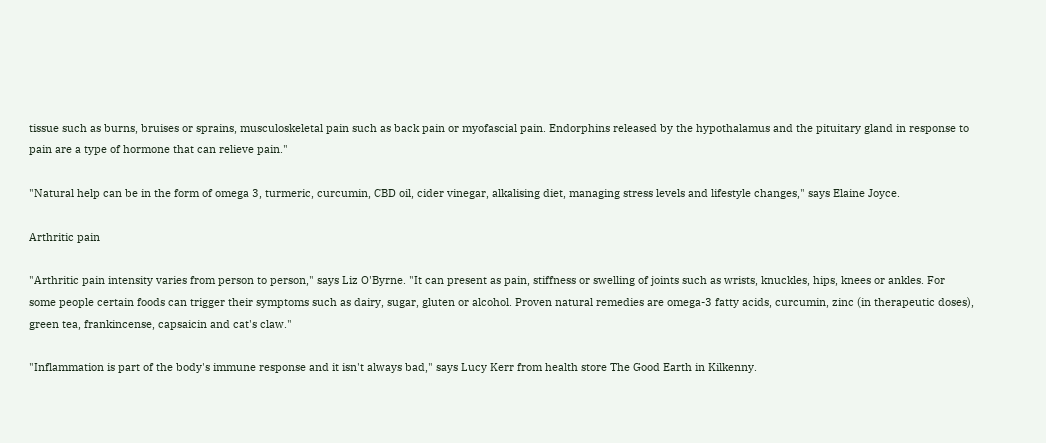tissue such as burns, bruises or sprains, musculoskeletal pain such as back pain or myofascial pain. Endorphins released by the hypothalamus and the pituitary gland in response to pain are a type of hormone that can relieve pain."

"Natural help can be in the form of omega 3, turmeric, curcumin, CBD oil, cider vinegar, alkalising diet, managing stress levels and lifestyle changes," says Elaine Joyce.

Arthritic pain

"Arthritic pain intensity varies from person to person," says Liz O'Byrne. "It can present as pain, stiffness or swelling of joints such as wrists, knuckles, hips, knees or ankles. For some people certain foods can trigger their symptoms such as dairy, sugar, gluten or alcohol. Proven natural remedies are omega-3 fatty acids, curcumin, zinc (in therapeutic doses), green tea, frankincense, capsaicin and cat's claw."

"Inflammation is part of the body's immune response and it isn't always bad," says Lucy Kerr from health store The Good Earth in Kilkenny.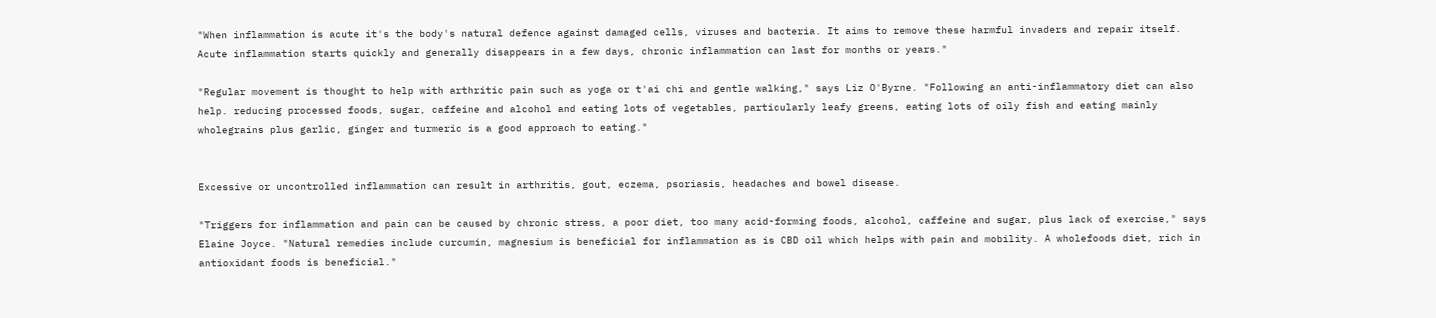"When inflammation is acute it's the body's natural defence against damaged cells, viruses and bacteria. It aims to remove these harmful invaders and repair itself. Acute inflammation starts quickly and generally disappears in a few days, chronic inflammation can last for months or years."

"Regular movement is thought to help with arthritic pain such as yoga or t'ai chi and gentle walking," says Liz O'Byrne. "Following an anti-inflammatory diet can also help. reducing processed foods, sugar, caffeine and alcohol and eating lots of vegetables, particularly leafy greens, eating lots of oily fish and eating mainly wholegrains plus garlic, ginger and turmeric is a good approach to eating."


Excessive or uncontrolled inflammation can result in arthritis, gout, eczema, psoriasis, headaches and bowel disease.

"Triggers for inflammation and pain can be caused by chronic stress, a poor diet, too many acid-forming foods, alcohol, caffeine and sugar, plus lack of exercise," says Elaine Joyce. "Natural remedies include curcumin, magnesium is beneficial for inflammation as is CBD oil which helps with pain and mobility. A wholefoods diet, rich in antioxidant foods is beneficial."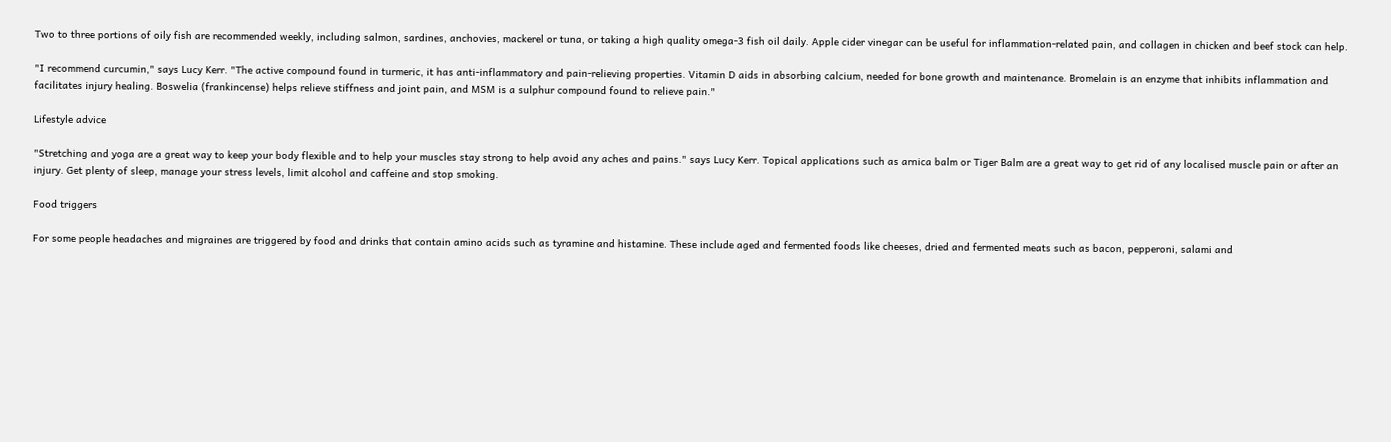Two to three portions of oily fish are recommended weekly, including salmon, sardines, anchovies, mackerel or tuna, or taking a high quality omega-3 fish oil daily. Apple cider vinegar can be useful for inflammation-related pain, and collagen in chicken and beef stock can help.

"I recommend curcumin," says Lucy Kerr. "The active compound found in turmeric, it has anti-inflammatory and pain-relieving properties. Vitamin D aids in absorbing calcium, needed for bone growth and maintenance. Bromelain is an enzyme that inhibits inflammation and facilitates injury healing. Boswelia (frankincense) helps relieve stiffness and joint pain, and MSM is a sulphur compound found to relieve pain."

Lifestyle advice

"Stretching and yoga are a great way to keep your body flexible and to help your muscles stay strong to help avoid any aches and pains." says Lucy Kerr. Topical applications such as arnica balm or Tiger Balm are a great way to get rid of any localised muscle pain or after an injury. Get plenty of sleep, manage your stress levels, limit alcohol and caffeine and stop smoking.

Food triggers

For some people headaches and migraines are triggered by food and drinks that contain amino acids such as tyramine and histamine. These include aged and fermented foods like cheeses, dried and fermented meats such as bacon, pepperoni, salami and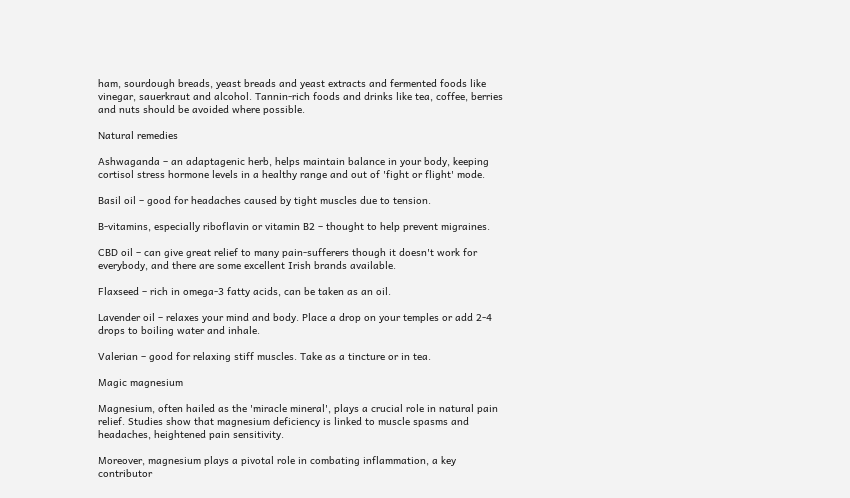ham, sourdough breads, yeast breads and yeast extracts and fermented foods like vinegar, sauerkraut and alcohol. Tannin-rich foods and drinks like tea, coffee, berries and nuts should be avoided where possible.

Natural remedies

Ashwaganda – an adaptagenic herb, helps maintain balance in your body, keeping cortisol stress hormone levels in a healthy range and out of 'fight or flight' mode.

Basil oil – good for headaches caused by tight muscles due to tension.

B-vitamins, especially riboflavin or vitamin B2 – thought to help prevent migraines.

CBD oil – can give great relief to many pain-sufferers though it doesn't work for everybody, and there are some excellent Irish brands available.

Flaxseed – rich in omega-3 fatty acids, can be taken as an oil.

Lavender oil – relaxes your mind and body. Place a drop on your temples or add 2-4 drops to boiling water and inhale.

Valerian – good for relaxing stiff muscles. Take as a tincture or in tea.

Magic magnesium

Magnesium, often hailed as the 'miracle mineral', plays a crucial role in natural pain relief. Studies show that magnesium deficiency is linked to muscle spasms and headaches, heightened pain sensitivity.

Moreover, magnesium plays a pivotal role in combating inflammation, a key contributor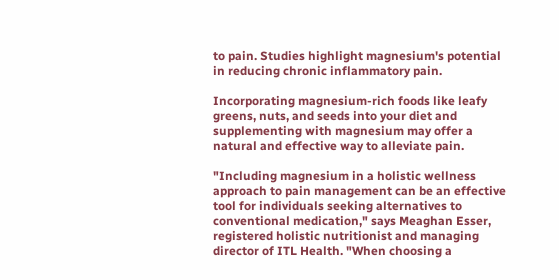to pain. Studies highlight magnesium's potential in reducing chronic inflammatory pain.

Incorporating magnesium-rich foods like leafy greens, nuts, and seeds into your diet and supplementing with magnesium may offer a natural and effective way to alleviate pain.

"Including magnesium in a holistic wellness approach to pain management can be an effective tool for individuals seeking alternatives to conventional medication," says Meaghan Esser, registered holistic nutritionist and managing director of ITL Health. "When choosing a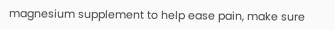magnesium supplement to help ease pain, make sure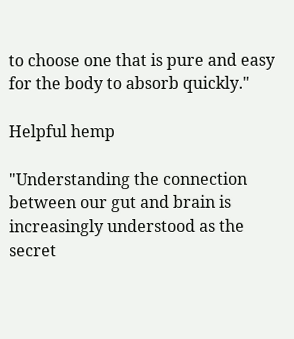to choose one that is pure and easy for the body to absorb quickly."

Helpful hemp

"Understanding the connection between our gut and brain is increasingly understood as the secret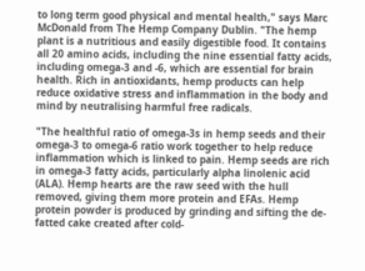to long term good physical and mental health," says Marc McDonald from The Hemp Company Dublin. "The hemp plant is a nutritious and easily digestible food. It contains all 20 amino acids, including the nine essential fatty acids, including omega-3 and -6, which are essential for brain health. Rich in antioxidants, hemp products can help reduce oxidative stress and inflammation in the body and mind by neutralising harmful free radicals.

"The healthful ratio of omega-3s in hemp seeds and their omega-3 to omega-6 ratio work together to help reduce inflammation which is linked to pain. Hemp seeds are rich in omega-3 fatty acids, particularly alpha linolenic acid (ALA). Hemp hearts are the raw seed with the hull removed, giving them more protein and EFAs. Hemp protein powder is produced by grinding and sifting the de-fatted cake created after cold-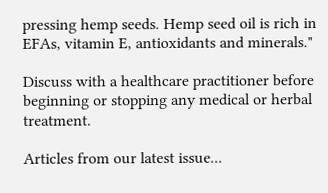pressing hemp seeds. Hemp seed oil is rich in EFAs, vitamin E, antioxidants and minerals."

Discuss with a healthcare practitioner before beginning or stopping any medical or herbal treatment.

Articles from our latest issue...